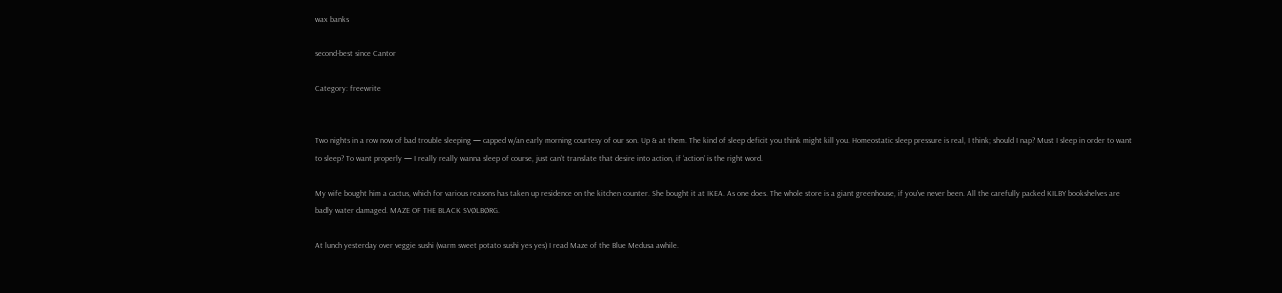wax banks

second-best since Cantor

Category: freewrite


Two nights in a row now of bad trouble sleeping — capped w/an early morning courtesy of our son. Up & at them. The kind of sleep deficit you think might kill you. Homeostatic sleep pressure is real, I think; should I nap? Must I sleep in order to want to sleep? To want properly — I really really wanna sleep of course, just can’t translate that desire into action, if ‘action’ is the right word.

My wife bought him a cactus, which for various reasons has taken up residence on the kitchen counter. She bought it at IKEA. As one does. The whole store is a giant greenhouse, if you’ve never been. All the carefully packed KILBY bookshelves are badly water damaged. MAZE OF THE BLACK SVØLBØRG.

At lunch yesterday over veggie sushi (warm sweet potato sushi yes yes) I read Maze of the Blue Medusa awhile.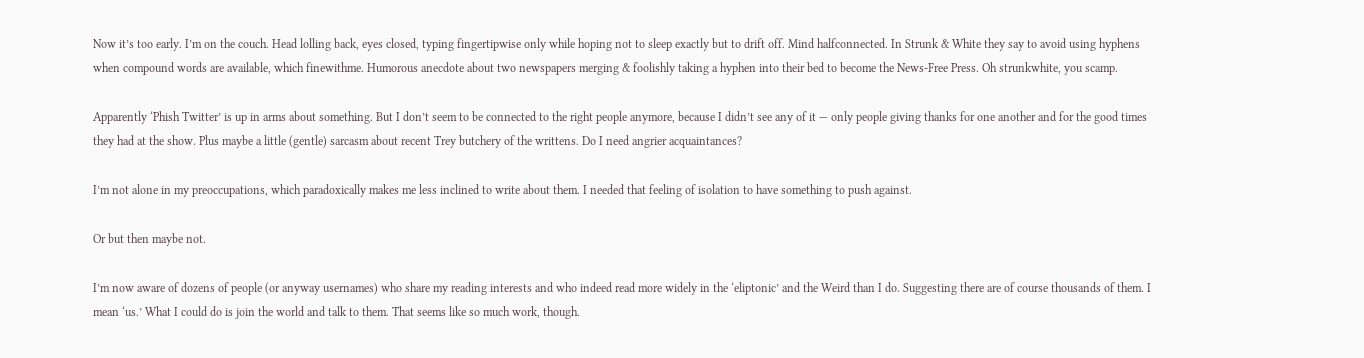Now it’s too early. I’m on the couch. Head lolling back, eyes closed, typing fingertipwise only while hoping not to sleep exactly but to drift off. Mind halfconnected. In Strunk & White they say to avoid using hyphens when compound words are available, which finewithme. Humorous anecdote about two newspapers merging & foolishly taking a hyphen into their bed to become the News-Free Press. Oh strunkwhite, you scamp.

Apparently ‘Phish Twitter’ is up in arms about something. But I don’t seem to be connected to the right people anymore, because I didn’t see any of it — only people giving thanks for one another and for the good times they had at the show. Plus maybe a little (gentle) sarcasm about recent Trey butchery of the writtens. Do I need angrier acquaintances?

I’m not alone in my preoccupations, which paradoxically makes me less inclined to write about them. I needed that feeling of isolation to have something to push against.

Or but then maybe not.

I’m now aware of dozens of people (or anyway usernames) who share my reading interests and who indeed read more widely in the ‘eliptonic’ and the Weird than I do. Suggesting there are of course thousands of them. I mean ‘us.’ What I could do is join the world and talk to them. That seems like so much work, though.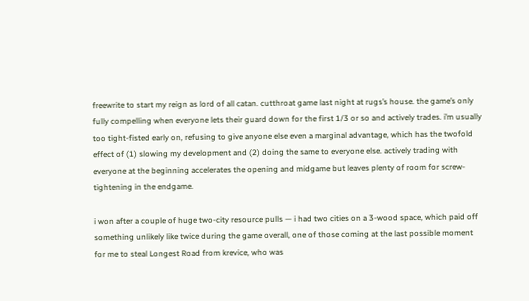freewrite to start my reign as lord of all catan. cutthroat game last night at rugs’s house. the game’s only fully compelling when everyone lets their guard down for the first 1/3 or so and actively trades. i’m usually too tight-fisted early on, refusing to give anyone else even a marginal advantage, which has the twofold effect of (1) slowing my development and (2) doing the same to everyone else. actively trading with everyone at the beginning accelerates the opening and midgame but leaves plenty of room for screw-tightening in the endgame.

i won after a couple of huge two-city resource pulls — i had two cities on a 3-wood space, which paid off something unlikely like twice during the game overall, one of those coming at the last possible moment for me to steal Longest Road from krevice, who was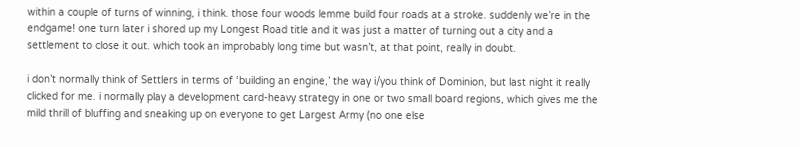within a couple of turns of winning, i think. those four woods lemme build four roads at a stroke. suddenly we’re in the endgame! one turn later i shored up my Longest Road title and it was just a matter of turning out a city and a settlement to close it out. which took an improbably long time but wasn’t, at that point, really in doubt.

i don’t normally think of Settlers in terms of ‘building an engine,’ the way i/you think of Dominion, but last night it really clicked for me. i normally play a development card-heavy strategy in one or two small board regions, which gives me the mild thrill of bluffing and sneaking up on everyone to get Largest Army (no one else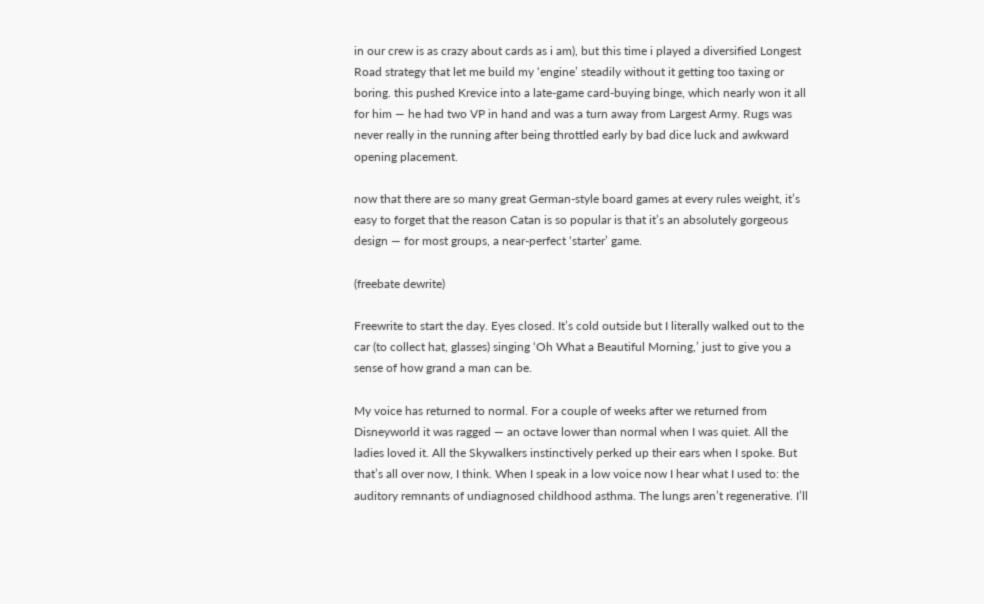in our crew is as crazy about cards as i am), but this time i played a diversified Longest Road strategy that let me build my ‘engine’ steadily without it getting too taxing or boring. this pushed Krevice into a late-game card-buying binge, which nearly won it all for him — he had two VP in hand and was a turn away from Largest Army. Rugs was never really in the running after being throttled early by bad dice luck and awkward opening placement.

now that there are so many great German-style board games at every rules weight, it’s easy to forget that the reason Catan is so popular is that it’s an absolutely gorgeous design — for most groups, a near-perfect ‘starter’ game.

(freebate dewrite)

Freewrite to start the day. Eyes closed. It’s cold outside but I literally walked out to the car (to collect hat, glasses) singing ‘Oh What a Beautiful Morning,’ just to give you a sense of how grand a man can be.

My voice has returned to normal. For a couple of weeks after we returned from Disneyworld it was ragged — an octave lower than normal when I was quiet. All the ladies loved it. All the Skywalkers instinctively perked up their ears when I spoke. But that’s all over now, I think. When I speak in a low voice now I hear what I used to: the auditory remnants of undiagnosed childhood asthma. The lungs aren’t regenerative. I’ll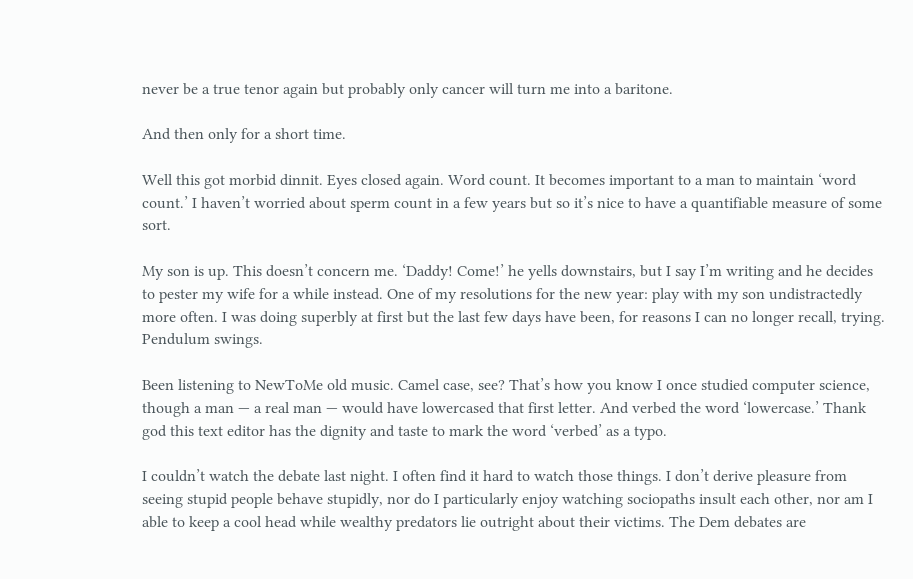never be a true tenor again but probably only cancer will turn me into a baritone.

And then only for a short time.

Well this got morbid dinnit. Eyes closed again. Word count. It becomes important to a man to maintain ‘word count.’ I haven’t worried about sperm count in a few years but so it’s nice to have a quantifiable measure of some sort.

My son is up. This doesn’t concern me. ‘Daddy! Come!’ he yells downstairs, but I say I’m writing and he decides to pester my wife for a while instead. One of my resolutions for the new year: play with my son undistractedly more often. I was doing superbly at first but the last few days have been, for reasons I can no longer recall, trying. Pendulum swings.

Been listening to NewToMe old music. Camel case, see? That’s how you know I once studied computer science, though a man — a real man — would have lowercased that first letter. And verbed the word ‘lowercase.’ Thank god this text editor has the dignity and taste to mark the word ‘verbed’ as a typo.

I couldn’t watch the debate last night. I often find it hard to watch those things. I don’t derive pleasure from seeing stupid people behave stupidly, nor do I particularly enjoy watching sociopaths insult each other, nor am I able to keep a cool head while wealthy predators lie outright about their victims. The Dem debates are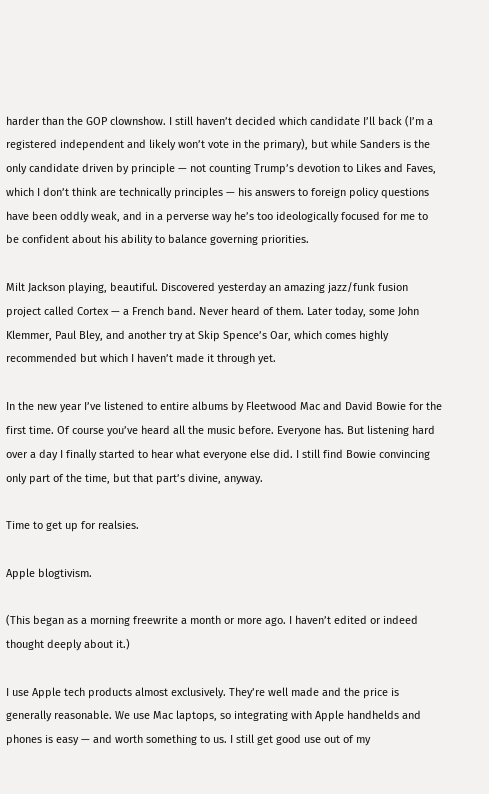harder than the GOP clownshow. I still haven’t decided which candidate I’ll back (I’m a registered independent and likely won’t vote in the primary), but while Sanders is the only candidate driven by principle — not counting Trump’s devotion to Likes and Faves, which I don’t think are technically principles — his answers to foreign policy questions have been oddly weak, and in a perverse way he’s too ideologically focused for me to be confident about his ability to balance governing priorities.

Milt Jackson playing, beautiful. Discovered yesterday an amazing jazz/funk fusion project called Cortex — a French band. Never heard of them. Later today, some John Klemmer, Paul Bley, and another try at Skip Spence’s Oar, which comes highly recommended but which I haven’t made it through yet.

In the new year I’ve listened to entire albums by Fleetwood Mac and David Bowie for the first time. Of course you’ve heard all the music before. Everyone has. But listening hard over a day I finally started to hear what everyone else did. I still find Bowie convincing only part of the time, but that part’s divine, anyway.

Time to get up for realsies.

Apple blogtivism.

(This began as a morning freewrite a month or more ago. I haven’t edited or indeed thought deeply about it.)

I use Apple tech products almost exclusively. They’re well made and the price is generally reasonable. We use Mac laptops, so integrating with Apple handhelds and phones is easy — and worth something to us. I still get good use out of my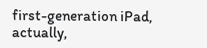first-generation iPad, actually,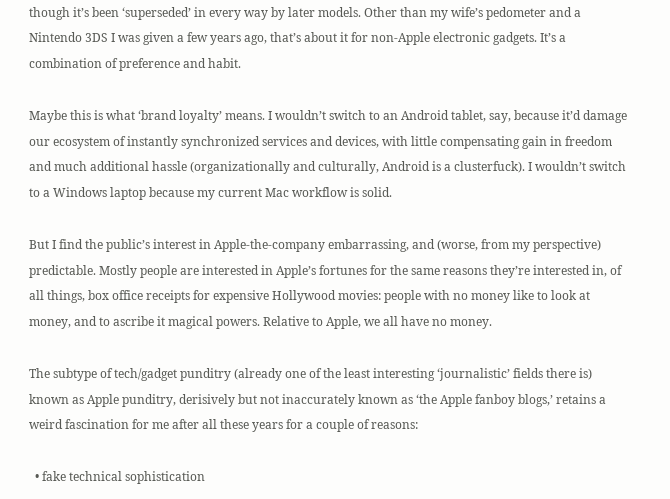though it’s been ‘superseded’ in every way by later models. Other than my wife’s pedometer and a Nintendo 3DS I was given a few years ago, that’s about it for non-Apple electronic gadgets. It’s a combination of preference and habit.

Maybe this is what ‘brand loyalty’ means. I wouldn’t switch to an Android tablet, say, because it’d damage our ecosystem of instantly synchronized services and devices, with little compensating gain in freedom and much additional hassle (organizationally and culturally, Android is a clusterfuck). I wouldn’t switch to a Windows laptop because my current Mac workflow is solid.

But I find the public’s interest in Apple-the-company embarrassing, and (worse, from my perspective) predictable. Mostly people are interested in Apple’s fortunes for the same reasons they’re interested in, of all things, box office receipts for expensive Hollywood movies: people with no money like to look at money, and to ascribe it magical powers. Relative to Apple, we all have no money.

The subtype of tech/gadget punditry (already one of the least interesting ‘journalistic’ fields there is) known as Apple punditry, derisively but not inaccurately known as ‘the Apple fanboy blogs,’ retains a weird fascination for me after all these years for a couple of reasons:

  • fake technical sophistication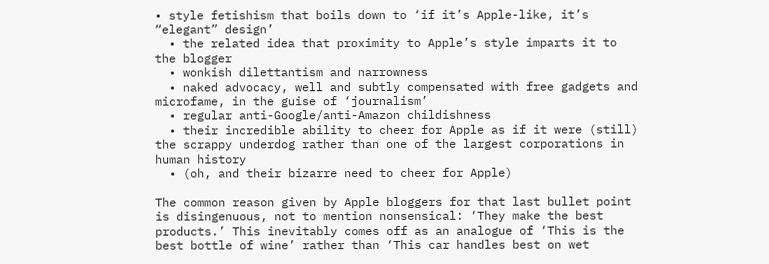• style fetishism that boils down to ‘if it’s Apple-like, it’s “elegant” design’
  • the related idea that proximity to Apple’s style imparts it to the blogger
  • wonkish dilettantism and narrowness
  • naked advocacy, well and subtly compensated with free gadgets and microfame, in the guise of ‘journalism’
  • regular anti-Google/anti-Amazon childishness
  • their incredible ability to cheer for Apple as if it were (still) the scrappy underdog rather than one of the largest corporations in human history
  • (oh, and their bizarre need to cheer for Apple)

The common reason given by Apple bloggers for that last bullet point is disingenuous, not to mention nonsensical: ‘They make the best products.’ This inevitably comes off as an analogue of ‘This is the best bottle of wine’ rather than ‘This car handles best on wet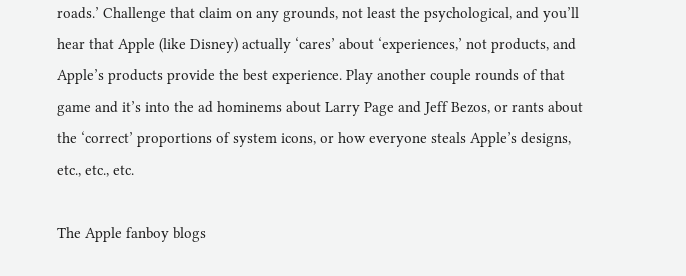roads.’ Challenge that claim on any grounds, not least the psychological, and you’ll hear that Apple (like Disney) actually ‘cares’ about ‘experiences,’ not products, and Apple’s products provide the best experience. Play another couple rounds of that game and it’s into the ad hominems about Larry Page and Jeff Bezos, or rants about the ‘correct’ proportions of system icons, or how everyone steals Apple’s designs, etc., etc., etc.

The Apple fanboy blogs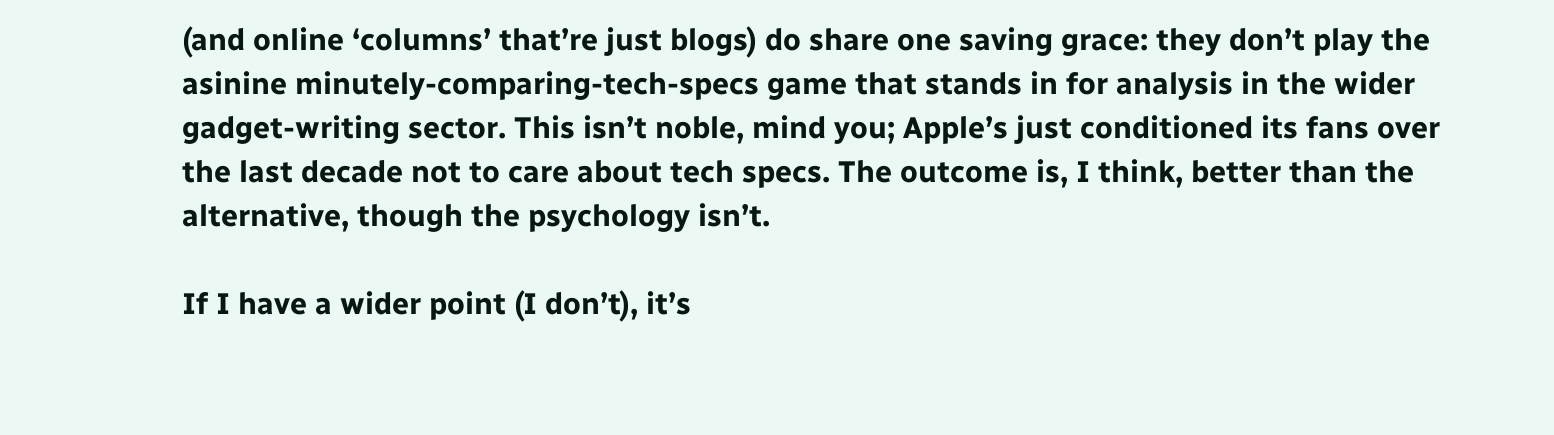(and online ‘columns’ that’re just blogs) do share one saving grace: they don’t play the asinine minutely-comparing-tech-specs game that stands in for analysis in the wider gadget-writing sector. This isn’t noble, mind you; Apple’s just conditioned its fans over the last decade not to care about tech specs. The outcome is, I think, better than the alternative, though the psychology isn’t.

If I have a wider point (I don’t), it’s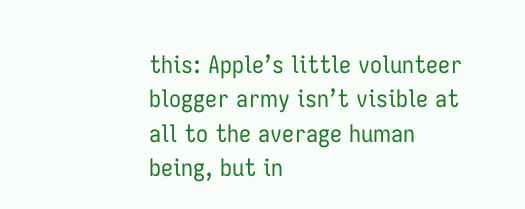this: Apple’s little volunteer blogger army isn’t visible at all to the average human being, but in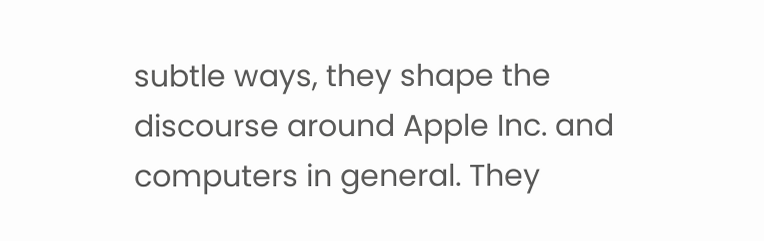subtle ways, they shape the discourse around Apple Inc. and computers in general. They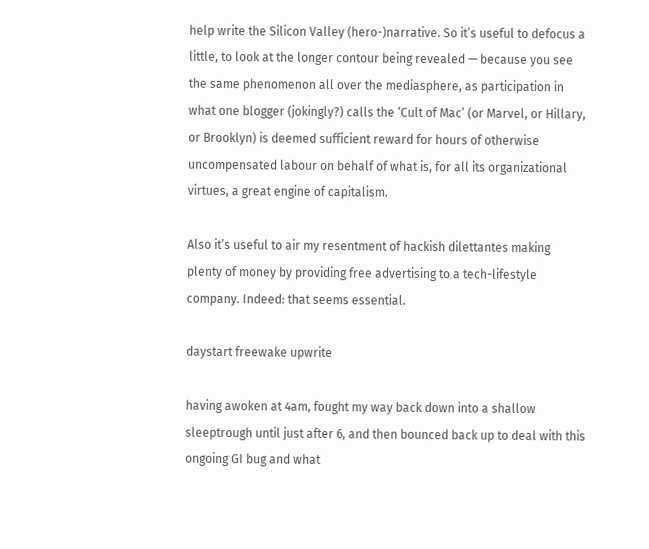help write the Silicon Valley (hero-)narrative. So it’s useful to defocus a little, to look at the longer contour being revealed — because you see the same phenomenon all over the mediasphere, as participation in what one blogger (jokingly?) calls the ‘Cult of Mac’ (or Marvel, or Hillary, or Brooklyn) is deemed sufficient reward for hours of otherwise uncompensated labour on behalf of what is, for all its organizational virtues, a great engine of capitalism.

Also it’s useful to air my resentment of hackish dilettantes making plenty of money by providing free advertising to a tech-lifestyle company. Indeed: that seems essential.

daystart freewake upwrite

having awoken at 4am, fought my way back down into a shallow sleeptrough until just after 6, and then bounced back up to deal with this ongoing GI bug and what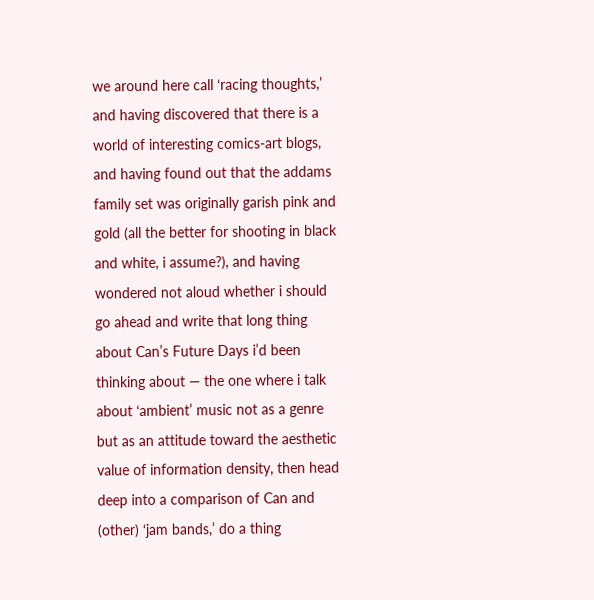we around here call ‘racing thoughts,’ and having discovered that there is a world of interesting comics-art blogs, and having found out that the addams family set was originally garish pink and gold (all the better for shooting in black and white, i assume?), and having wondered not aloud whether i should go ahead and write that long thing about Can’s Future Days i’d been thinking about — the one where i talk about ‘ambient’ music not as a genre but as an attitude toward the aesthetic value of information density, then head deep into a comparison of Can and (other) ‘jam bands,’ do a thing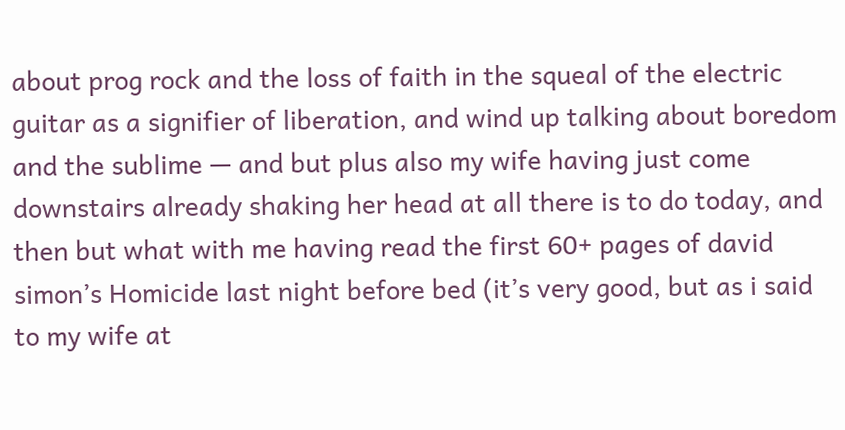about prog rock and the loss of faith in the squeal of the electric guitar as a signifier of liberation, and wind up talking about boredom and the sublime — and but plus also my wife having just come downstairs already shaking her head at all there is to do today, and then but what with me having read the first 60+ pages of david simon’s Homicide last night before bed (it’s very good, but as i said to my wife at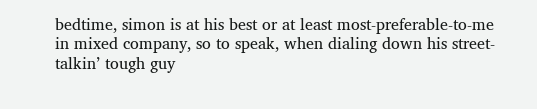bedtime, simon is at his best or at least most-preferable-to-me in mixed company, so to speak, when dialing down his street-talkin’ tough guy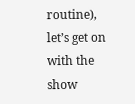routine), let’s get on with the show